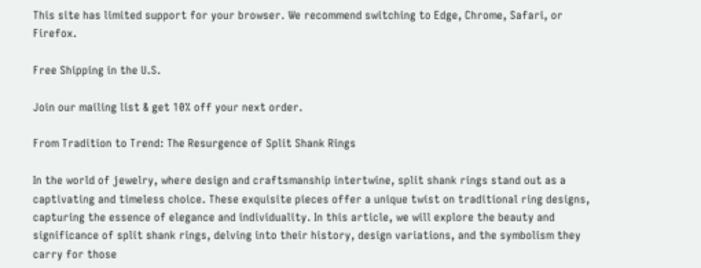This site has limited support for your browser. We recommend switching to Edge, Chrome, Safari, or Firefox.

Free Shipping in the U.S.

Join our mailing list & get 10% off your next order.

From Tradition to Trend: The Resurgence of Split Shank Rings

In the world of jewelry, where design and craftsmanship intertwine, split shank rings stand out as a captivating and timeless choice. These exquisite pieces offer a unique twist on traditional ring designs, capturing the essence of elegance and individuality. In this article, we will explore the beauty and significance of split shank rings, delving into their history, design variations, and the symbolism they carry for those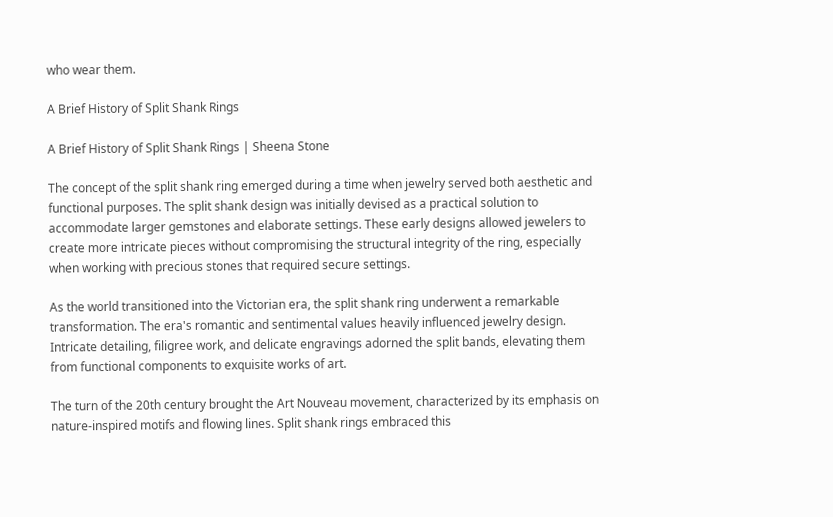who wear them.

A Brief History of Split Shank Rings

A Brief History of Split Shank Rings | Sheena Stone

The concept of the split shank ring emerged during a time when jewelry served both aesthetic and functional purposes. The split shank design was initially devised as a practical solution to accommodate larger gemstones and elaborate settings. These early designs allowed jewelers to create more intricate pieces without compromising the structural integrity of the ring, especially when working with precious stones that required secure settings.

As the world transitioned into the Victorian era, the split shank ring underwent a remarkable transformation. The era's romantic and sentimental values heavily influenced jewelry design. Intricate detailing, filigree work, and delicate engravings adorned the split bands, elevating them from functional components to exquisite works of art.

The turn of the 20th century brought the Art Nouveau movement, characterized by its emphasis on nature-inspired motifs and flowing lines. Split shank rings embraced this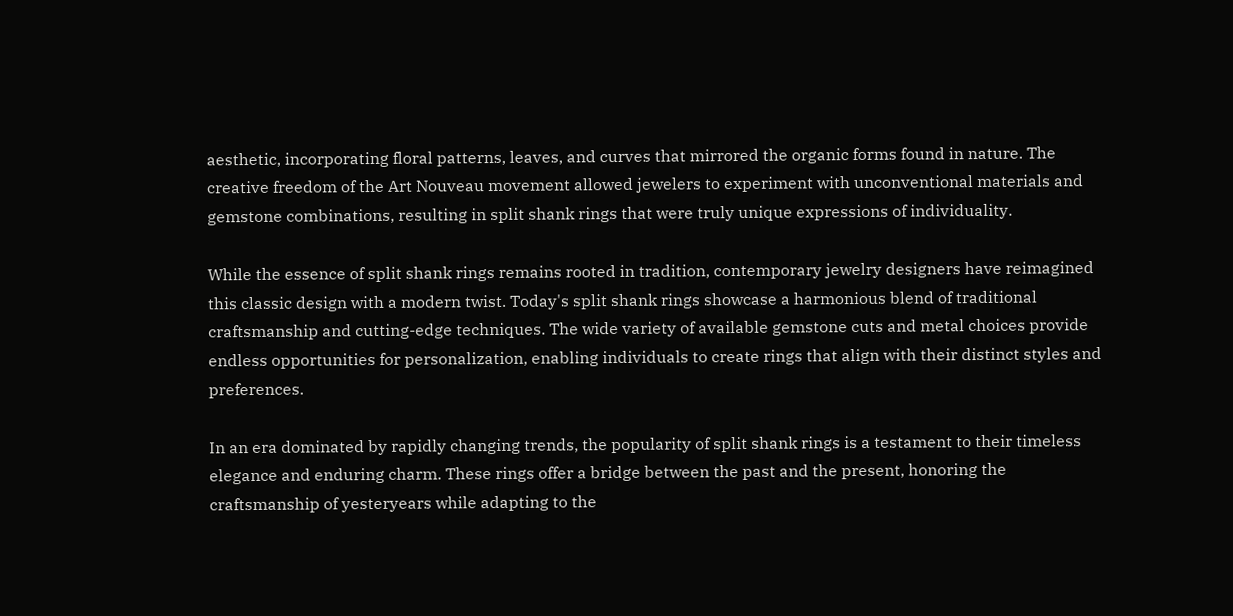aesthetic, incorporating floral patterns, leaves, and curves that mirrored the organic forms found in nature. The creative freedom of the Art Nouveau movement allowed jewelers to experiment with unconventional materials and gemstone combinations, resulting in split shank rings that were truly unique expressions of individuality.

While the essence of split shank rings remains rooted in tradition, contemporary jewelry designers have reimagined this classic design with a modern twist. Today's split shank rings showcase a harmonious blend of traditional craftsmanship and cutting-edge techniques. The wide variety of available gemstone cuts and metal choices provide endless opportunities for personalization, enabling individuals to create rings that align with their distinct styles and preferences.

In an era dominated by rapidly changing trends, the popularity of split shank rings is a testament to their timeless elegance and enduring charm. These rings offer a bridge between the past and the present, honoring the craftsmanship of yesteryears while adapting to the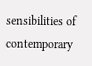sensibilities of contemporary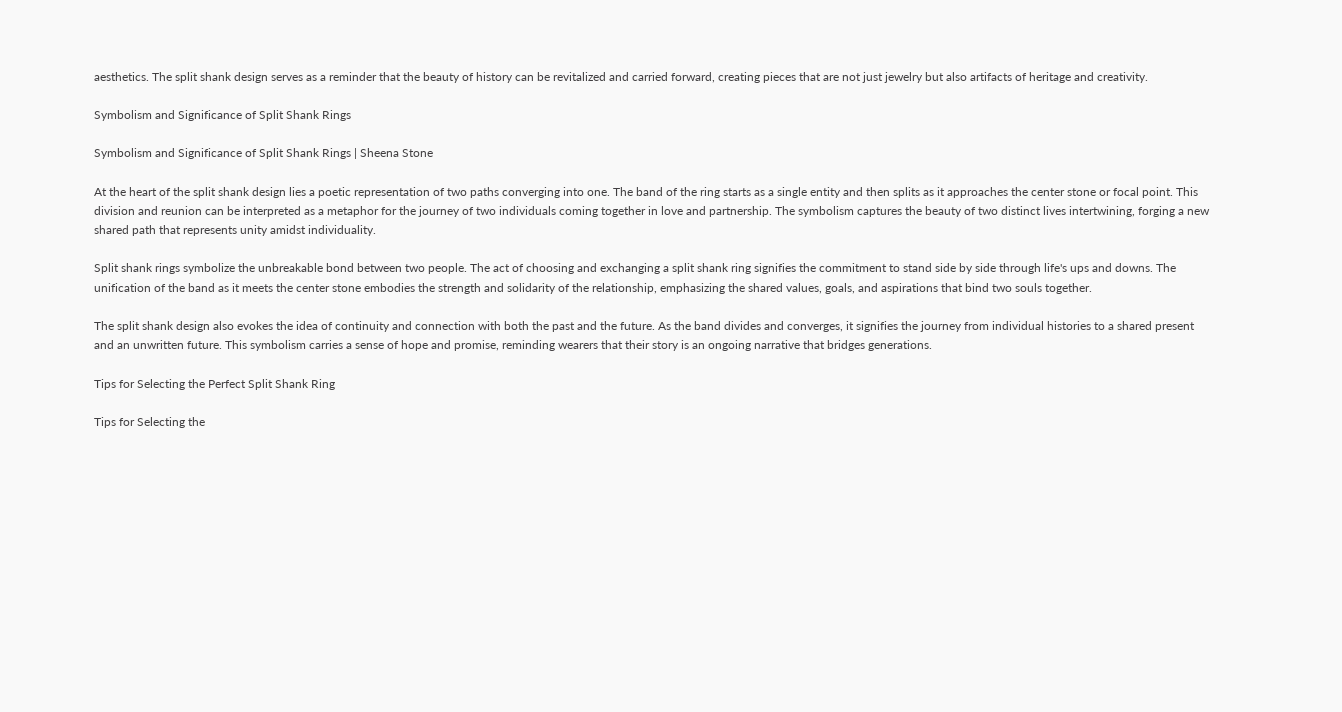aesthetics. The split shank design serves as a reminder that the beauty of history can be revitalized and carried forward, creating pieces that are not just jewelry but also artifacts of heritage and creativity.

Symbolism and Significance of Split Shank Rings

Symbolism and Significance of Split Shank Rings | Sheena Stone

At the heart of the split shank design lies a poetic representation of two paths converging into one. The band of the ring starts as a single entity and then splits as it approaches the center stone or focal point. This division and reunion can be interpreted as a metaphor for the journey of two individuals coming together in love and partnership. The symbolism captures the beauty of two distinct lives intertwining, forging a new shared path that represents unity amidst individuality.

Split shank rings symbolize the unbreakable bond between two people. The act of choosing and exchanging a split shank ring signifies the commitment to stand side by side through life's ups and downs. The unification of the band as it meets the center stone embodies the strength and solidarity of the relationship, emphasizing the shared values, goals, and aspirations that bind two souls together.

The split shank design also evokes the idea of continuity and connection with both the past and the future. As the band divides and converges, it signifies the journey from individual histories to a shared present and an unwritten future. This symbolism carries a sense of hope and promise, reminding wearers that their story is an ongoing narrative that bridges generations.

Tips for Selecting the Perfect Split Shank Ring

Tips for Selecting the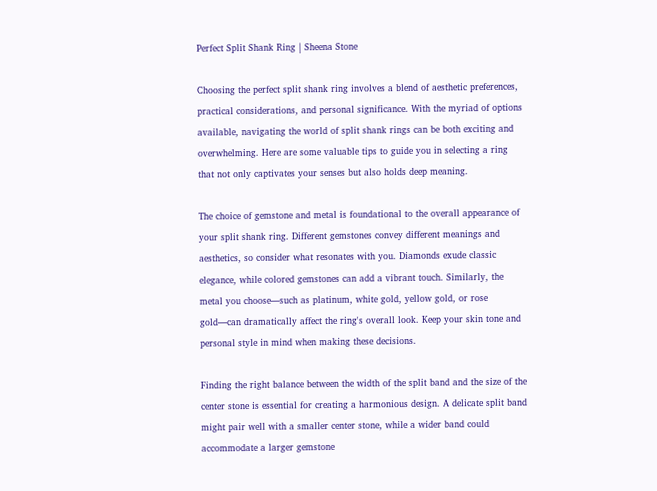Perfect Split Shank Ring | Sheena Stone

Choosing the perfect split shank ring involves a blend of aesthetic preferences, practical considerations, and personal significance. With the myriad of options available, navigating the world of split shank rings can be both exciting and overwhelming. Here are some valuable tips to guide you in selecting a ring that not only captivates your senses but also holds deep meaning.

The choice of gemstone and metal is foundational to the overall appearance of your split shank ring. Different gemstones convey different meanings and aesthetics, so consider what resonates with you. Diamonds exude classic elegance, while colored gemstones can add a vibrant touch. Similarly, the metal you choose—such as platinum, white gold, yellow gold, or rose gold—can dramatically affect the ring's overall look. Keep your skin tone and personal style in mind when making these decisions.

Finding the right balance between the width of the split band and the size of the center stone is essential for creating a harmonious design. A delicate split band might pair well with a smaller center stone, while a wider band could accommodate a larger gemstone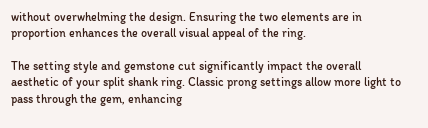without overwhelming the design. Ensuring the two elements are in proportion enhances the overall visual appeal of the ring.

The setting style and gemstone cut significantly impact the overall aesthetic of your split shank ring. Classic prong settings allow more light to pass through the gem, enhancing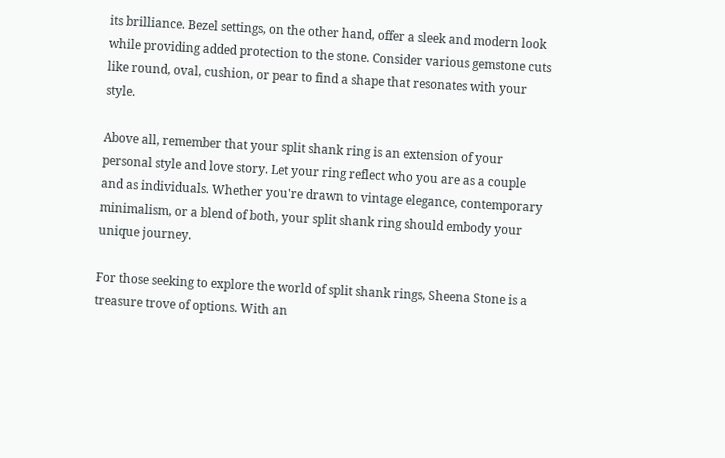its brilliance. Bezel settings, on the other hand, offer a sleek and modern look while providing added protection to the stone. Consider various gemstone cuts like round, oval, cushion, or pear to find a shape that resonates with your style.

Above all, remember that your split shank ring is an extension of your personal style and love story. Let your ring reflect who you are as a couple and as individuals. Whether you're drawn to vintage elegance, contemporary minimalism, or a blend of both, your split shank ring should embody your unique journey.

For those seeking to explore the world of split shank rings, Sheena Stone is a treasure trove of options. With an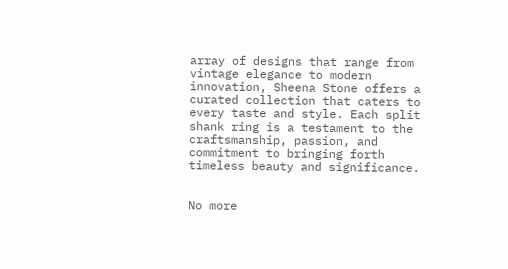array of designs that range from vintage elegance to modern innovation, Sheena Stone offers a curated collection that caters to every taste and style. Each split shank ring is a testament to the craftsmanship, passion, and commitment to bringing forth timeless beauty and significance.


No more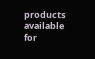products available for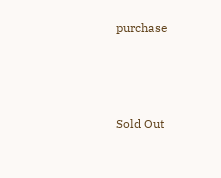purchase



Sold Out